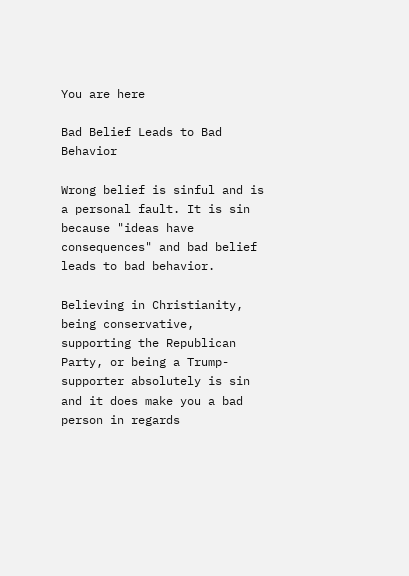You are here

Bad Belief Leads to Bad Behavior

Wrong belief is sinful and is a personal fault. It is sin because "ideas have consequences" and bad belief leads to bad behavior.

Believing in Christianity, being conservative, supporting the Republican Party, or being a Trump-supporter absolutely is sin and it does make you a bad person in regards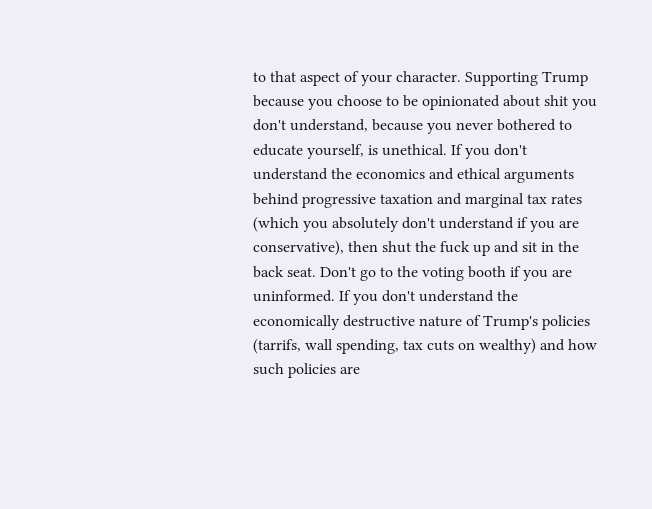to that aspect of your character. Supporting Trump because you choose to be opinionated about shit you don't understand, because you never bothered to educate yourself, is unethical. If you don't understand the economics and ethical arguments behind progressive taxation and marginal tax rates (which you absolutely don't understand if you are conservative), then shut the fuck up and sit in the back seat. Don't go to the voting booth if you are uninformed. If you don't understand the economically destructive nature of Trump's policies (tarrifs, wall spending, tax cuts on wealthy) and how such policies are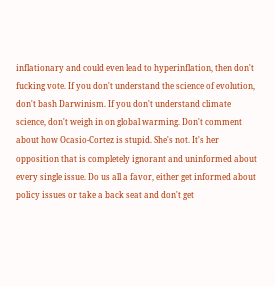inflationary and could even lead to hyperinflation, then don't fucking vote. If you don't understand the science of evolution, don't bash Darwinism. If you don't understand climate science, don't weigh in on global warming. Don't comment about how Ocasio-Cortez is stupid. She's not. It's her opposition that is completely ignorant and uninformed about every single issue. Do us all a favor, either get informed about policy issues or take a back seat and don't get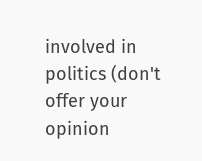involved in politics (don't offer your opinion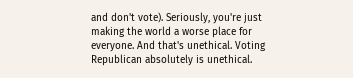and don't vote). Seriously, you're just making the world a worse place for everyone. And that's unethical. Voting Republican absolutely is unethical.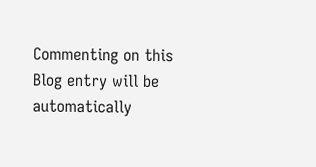Commenting on this Blog entry will be automatically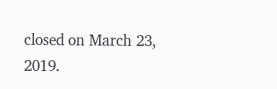closed on March 23, 2019.